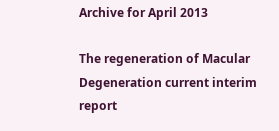Archive for April 2013

The regeneration of Macular Degeneration current interim report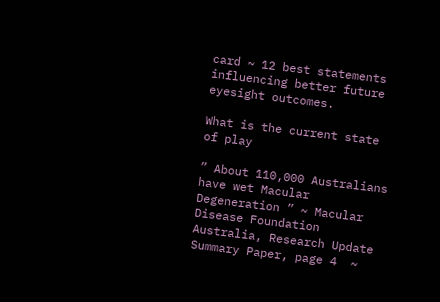card ~ 12 best statements influencing better future eyesight outcomes.

What is the current state of play

” About 110,000 Australians have wet Macular Degeneration ” ~ Macular Disease Foundation Australia, Research Update Summary Paper, page 4  ~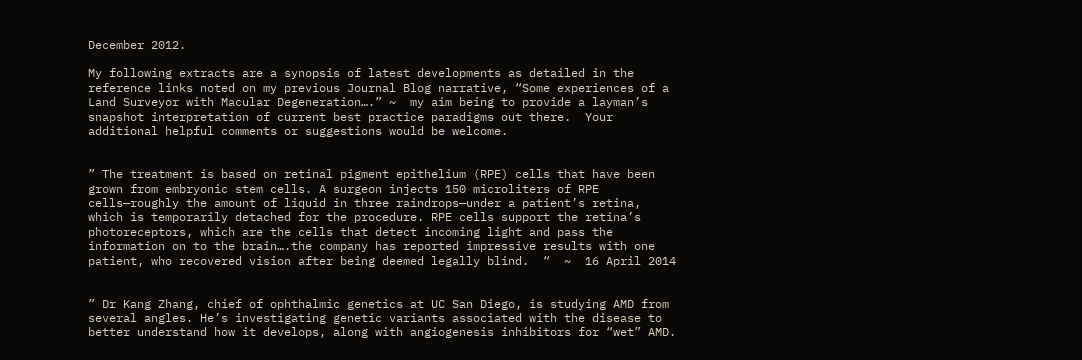December 2012.

My following extracts are a synopsis of latest developments as detailed in the reference links noted on my previous Journal Blog narrative, “Some experiences of a Land Surveyor with Macular Degeneration….” ~  my aim being to provide a layman’s snapshot interpretation of current best practice paradigms out there.  Your additional helpful comments or suggestions would be welcome.


” The treatment is based on retinal pigment epithelium (RPE) cells that have been grown from embryonic stem cells. A surgeon injects 150 microliters of RPE cells—roughly the amount of liquid in three raindrops—under a patient’s retina, which is temporarily detached for the procedure. RPE cells support the retina’s photoreceptors, which are the cells that detect incoming light and pass the information on to the brain….the company has reported impressive results with one patient, who recovered vision after being deemed legally blind.  “  ~  16 April 2014


” Dr Kang Zhang, chief of ophthalmic genetics at UC San Diego, is studying AMD from several angles. He’s investigating genetic variants associated with the disease to better understand how it develops, along with angiogenesis inhibitors for “wet” AMD.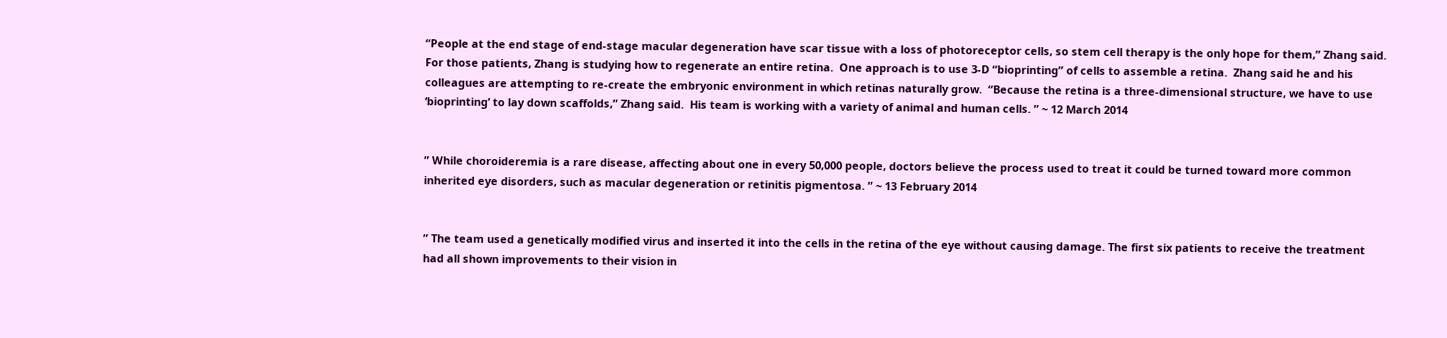“People at the end stage of end-stage macular degeneration have scar tissue with a loss of photoreceptor cells, so stem cell therapy is the only hope for them,” Zhang said.  For those patients, Zhang is studying how to regenerate an entire retina.  One approach is to use 3-D “bioprinting” of cells to assemble a retina.  Zhang said he and his colleagues are attempting to re-create the embryonic environment in which retinas naturally grow.  “Because the retina is a three-dimensional structure, we have to use ‘bioprinting’ to lay down scaffolds,” Zhang said.  His team is working with a variety of animal and human cells. ” ~ 12 March 2014


” While choroideremia is a rare disease, affecting about one in every 50,000 people, doctors believe the process used to treat it could be turned toward more common inherited eye disorders, such as macular degeneration or retinitis pigmentosa. ” ~ 13 February 2014


” The team used a genetically modified virus and inserted it into the cells in the retina of the eye without causing damage. The first six patients to receive the treatment had all shown improvements to their vision in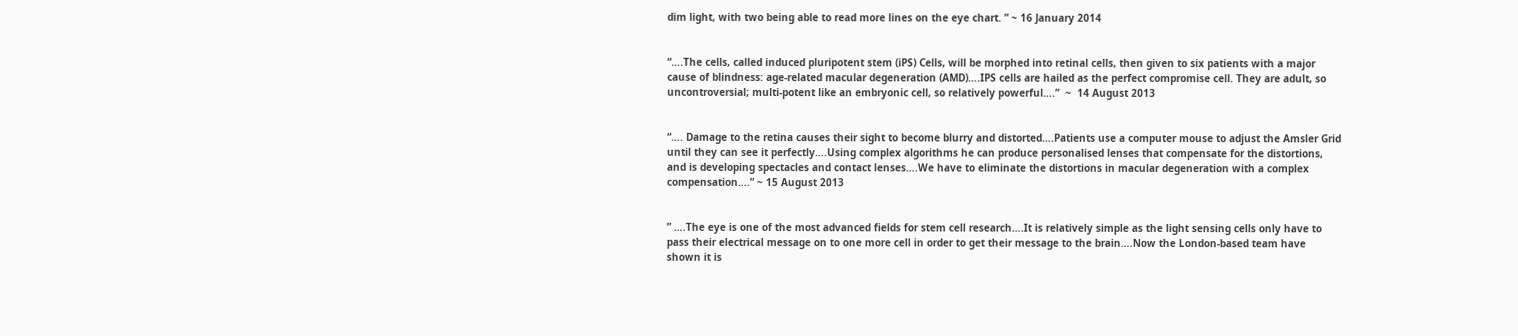dim light, with two being able to read more lines on the eye chart. ” ~ 16 January 2014


“….The cells, called induced pluripotent stem (iPS) Cells, will be morphed into retinal cells, then given to six patients with a major cause of blindness: age-related macular degeneration (AMD)….IPS cells are hailed as the perfect compromise cell. They are adult, so uncontroversial; multi-potent like an embryonic cell, so relatively powerful….”  ~  14 August 2013


“…. Damage to the retina causes their sight to become blurry and distorted….Patients use a computer mouse to adjust the Amsler Grid until they can see it perfectly….Using complex algorithms he can produce personalised lenses that compensate for the distortions, and is developing spectacles and contact lenses….We have to eliminate the distortions in macular degeneration with a complex compensation….” ~ 15 August 2013


” ….The eye is one of the most advanced fields for stem cell research….It is relatively simple as the light sensing cells only have to pass their electrical message on to one more cell in order to get their message to the brain….Now the London-based team have shown it is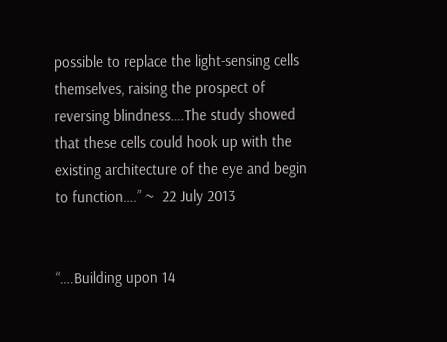possible to replace the light-sensing cells themselves, raising the prospect of reversing blindness….The study showed that these cells could hook up with the existing architecture of the eye and begin to function….” ~  22 July 2013


“….Building upon 14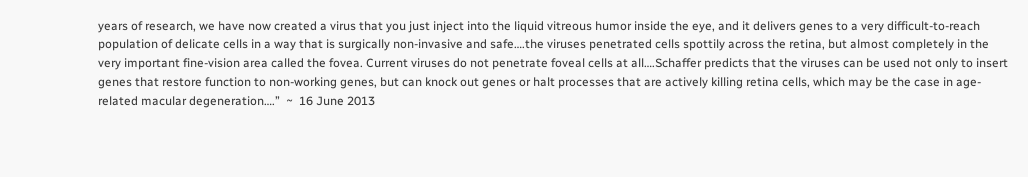years of research, we have now created a virus that you just inject into the liquid vitreous humor inside the eye, and it delivers genes to a very difficult-to-reach population of delicate cells in a way that is surgically non-invasive and safe….the viruses penetrated cells spottily across the retina, but almost completely in the very important fine-vision area called the fovea. Current viruses do not penetrate foveal cells at all….Schaffer predicts that the viruses can be used not only to insert genes that restore function to non-working genes, but can knock out genes or halt processes that are actively killing retina cells, which may be the case in age-related macular degeneration….”  ~  16 June 2013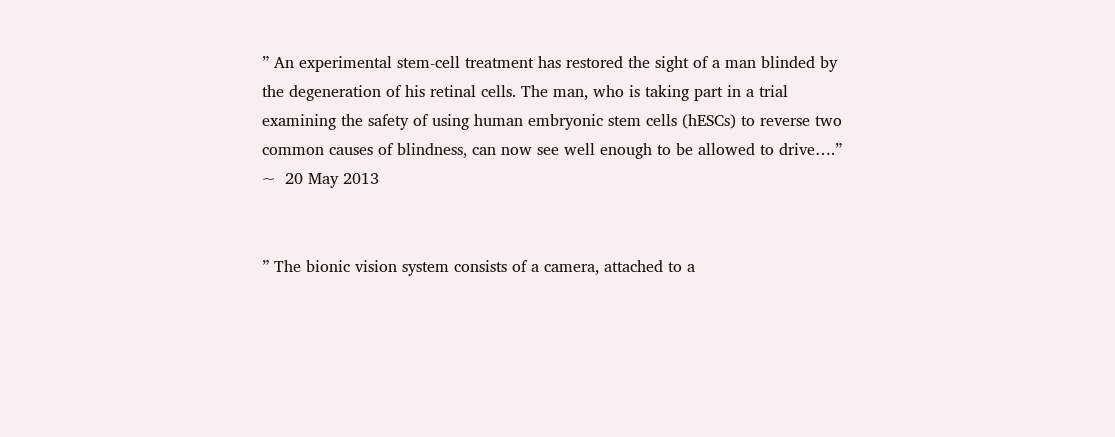” An experimental stem-cell treatment has restored the sight of a man blinded by the degeneration of his retinal cells. The man, who is taking part in a trial examining the safety of using human embryonic stem cells (hESCs) to reverse two common causes of blindness, can now see well enough to be allowed to drive….”  ~  20 May 2013


” The bionic vision system consists of a camera, attached to a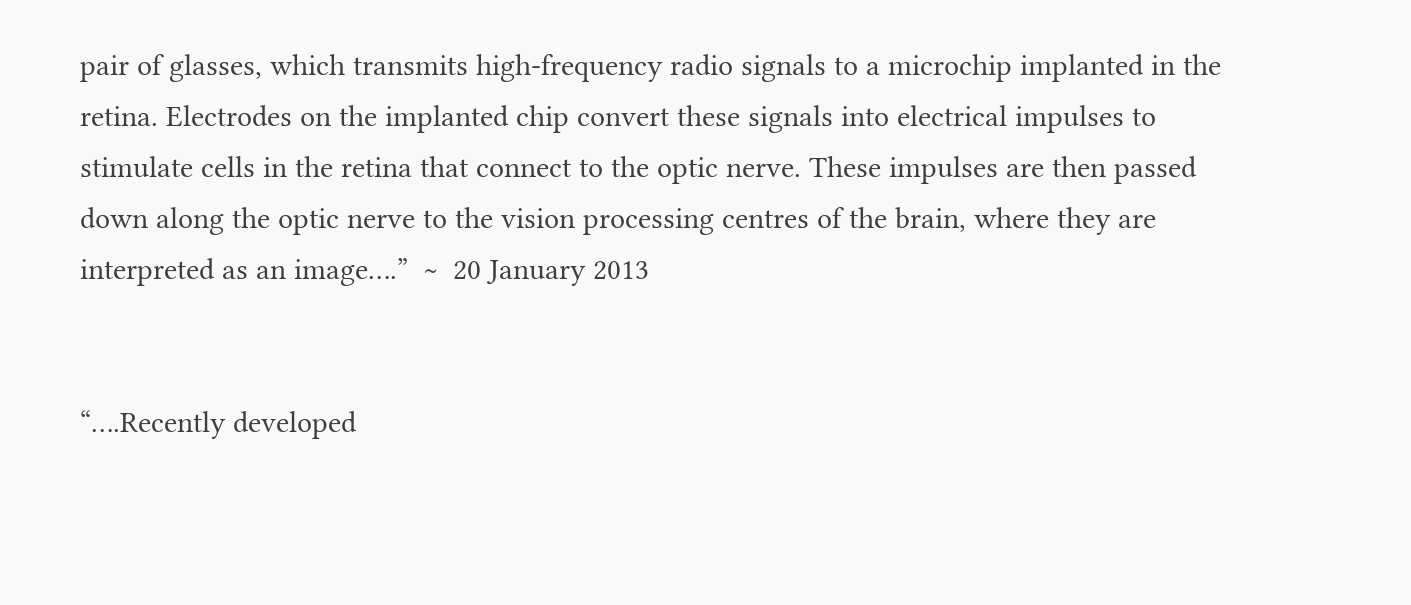pair of glasses, which transmits high-frequency radio signals to a microchip implanted in the retina. Electrodes on the implanted chip convert these signals into electrical impulses to stimulate cells in the retina that connect to the optic nerve. These impulses are then passed down along the optic nerve to the vision processing centres of the brain, where they are interpreted as an image….”  ~  20 January 2013


“….Recently developed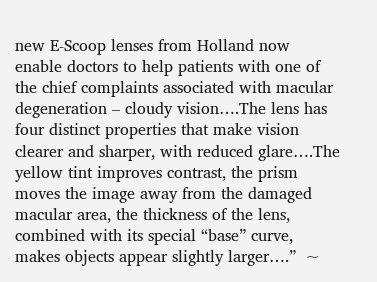new E-Scoop lenses from Holland now enable doctors to help patients with one of the chief complaints associated with macular degeneration – cloudy vision….The lens has four distinct properties that make vision clearer and sharper, with reduced glare….The yellow tint improves contrast, the prism moves the image away from the damaged macular area, the thickness of the lens, combined with its special “base” curve, makes objects appear slightly larger….”  ~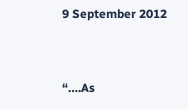9 September 2012


“….As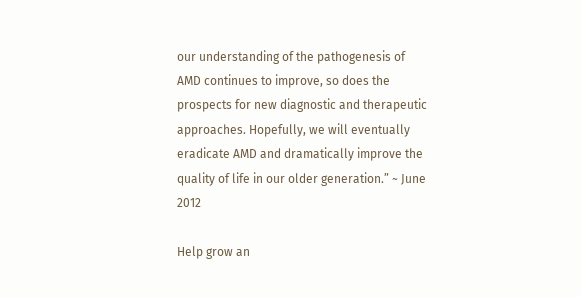our understanding of the pathogenesis of AMD continues to improve, so does the prospects for new diagnostic and therapeutic approaches. Hopefully, we will eventually eradicate AMD and dramatically improve the quality of life in our older generation.” ~ June 2012

Help grow an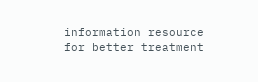information resource for better treatment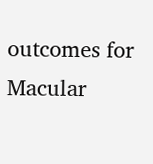outcomes for Macular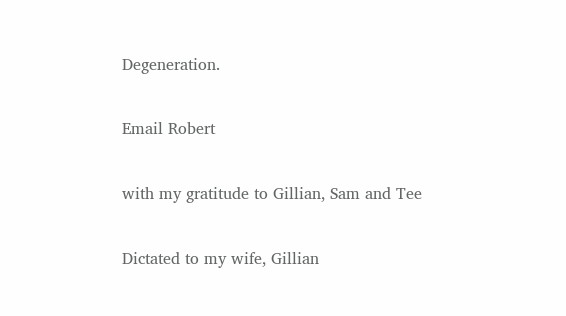Degeneration.

Email Robert

with my gratitude to Gillian, Sam and Tee

Dictated to my wife, Gillian